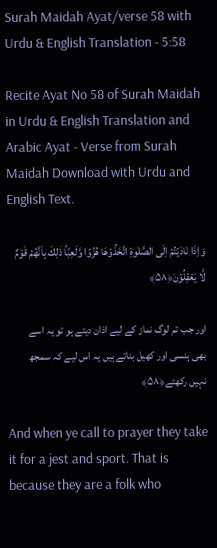Surah Maidah Ayat/verse 58 with Urdu & English Translation - 5:58

Recite Ayat No 58 of Surah Maidah in Urdu & English Translation and Arabic Ayat - Verse from Surah Maidah Download with Urdu and English Text.

وَ اِذَا نَادَيۡتُمۡ اِلَى الصَّلٰوةِ اتَّخَذُوۡهَا هُزُوًا وَّلَعِبًا‌ؕ ذٰلِكَ بِاَنَّهُمۡ قَوۡمٌ لَّا يَعۡقِلُوۡنَ﴿۵۸﴾

اور جب تم لوگ نماز کے لیے اذان دیتے ہو تو یہ اسے بھی ہنسی اور کھیل بناتے ہیں یہ اس لیے کہ سمجھ نہیں رکھتے﴿۵۸﴾

And when ye call to prayer they take it for a jest and sport. That is because they are a folk who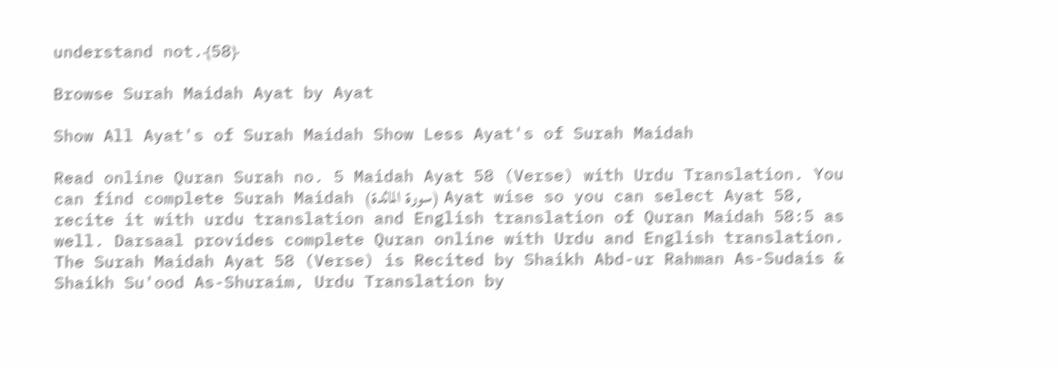understand not.﴾58﴿

Browse Surah Maidah Ayat by Ayat

Show All Ayat's of Surah Maidah Show Less Ayat's of Surah Maidah

Read online Quran Surah no. 5 Maidah Ayat 58 (Verse) with Urdu Translation. You can find complete Surah Maidah (سورة المائدة) Ayat wise so you can select Ayat 58, recite it with urdu translation and English translation of Quran Maidah 58:5 as well. Darsaal provides complete Quran online with Urdu and English translation. The Surah Maidah Ayat 58 (Verse) is Recited by Shaikh Abd-ur Rahman As-Sudais & Shaikh Su'ood As-Shuraim, Urdu Translation by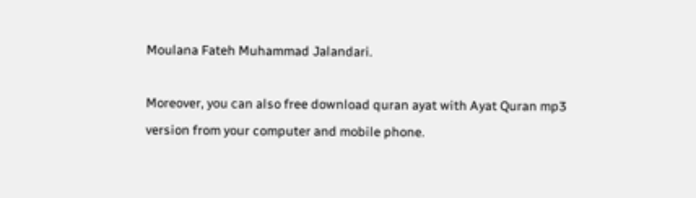Moulana Fateh Muhammad Jalandari.

Moreover, you can also free download quran ayat with Ayat Quran mp3 version from your computer and mobile phone.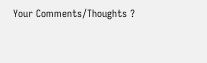Your Comments/Thoughts ?